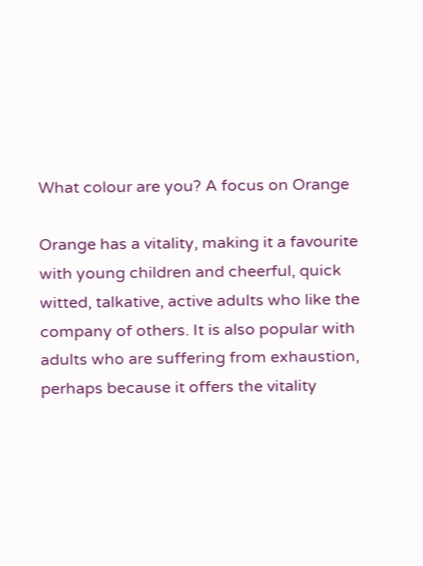What colour are you? A focus on Orange

Orange has a vitality, making it a favourite with young children and cheerful, quick witted, talkative, active adults who like the company of others. It is also popular with adults who are suffering from exhaustion, perhaps because it offers the vitality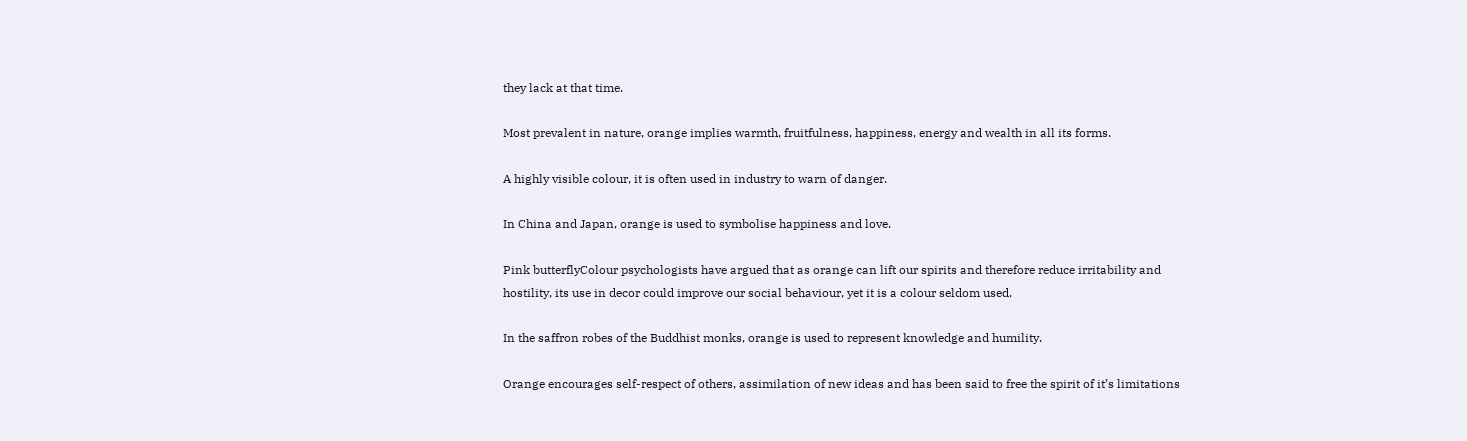they lack at that time.

Most prevalent in nature, orange implies warmth, fruitfulness, happiness, energy and wealth in all its forms.

A highly visible colour, it is often used in industry to warn of danger.

In China and Japan, orange is used to symbolise happiness and love.

Pink butterflyColour psychologists have argued that as orange can lift our spirits and therefore reduce irritability and hostility, its use in decor could improve our social behaviour, yet it is a colour seldom used.

In the saffron robes of the Buddhist monks, orange is used to represent knowledge and humility.

Orange encourages self-respect of others, assimilation of new ideas and has been said to free the spirit of it’s limitations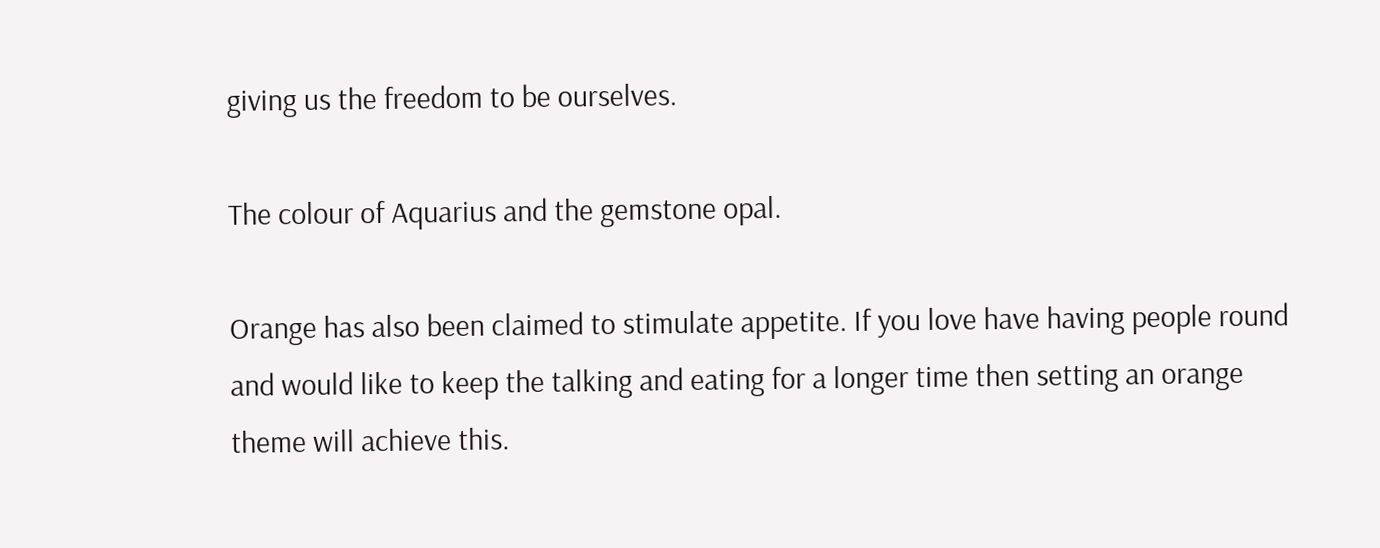giving us the freedom to be ourselves.

The colour of Aquarius and the gemstone opal.

Orange has also been claimed to stimulate appetite. If you love have having people round and would like to keep the talking and eating for a longer time then setting an orange theme will achieve this.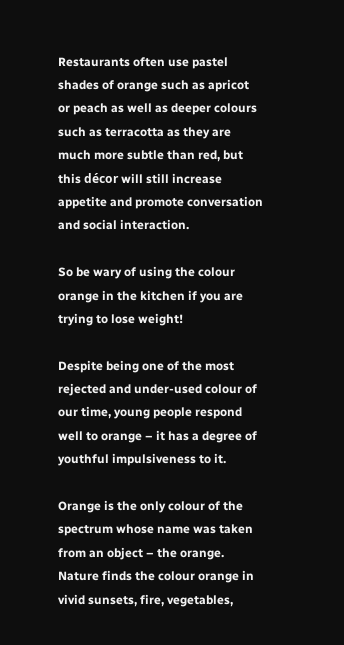Restaurants often use pastel shades of orange such as apricot or peach as well as deeper colours such as terracotta as they are much more subtle than red, but this décor will still increase appetite and promote conversation and social interaction.

So be wary of using the colour orange in the kitchen if you are trying to lose weight!

Despite being one of the most rejected and under-used colour of our time, young people respond well to orange – it has a degree of youthful impulsiveness to it.

Orange is the only colour of the spectrum whose name was taken from an object – the orange. Nature finds the colour orange in vivid sunsets, fire, vegetables,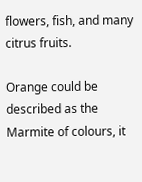flowers, fish, and many citrus fruits.

Orange could be described as the Marmite of colours, it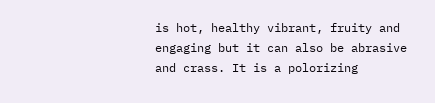is hot, healthy vibrant, fruity and engaging but it can also be abrasive and crass. It is a polorizing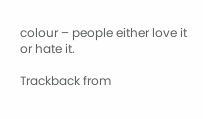colour – people either love it or hate it.

Trackback from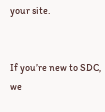your site.


If you’re new to SDC, we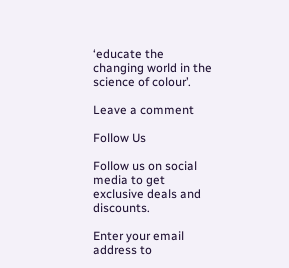‘educate the changing world in the science of colour’.

Leave a comment

Follow Us

Follow us on social media to get exclusive deals and discounts.

Enter your email address to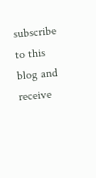subscribe to this blog and receive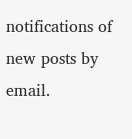notifications of new posts by email.